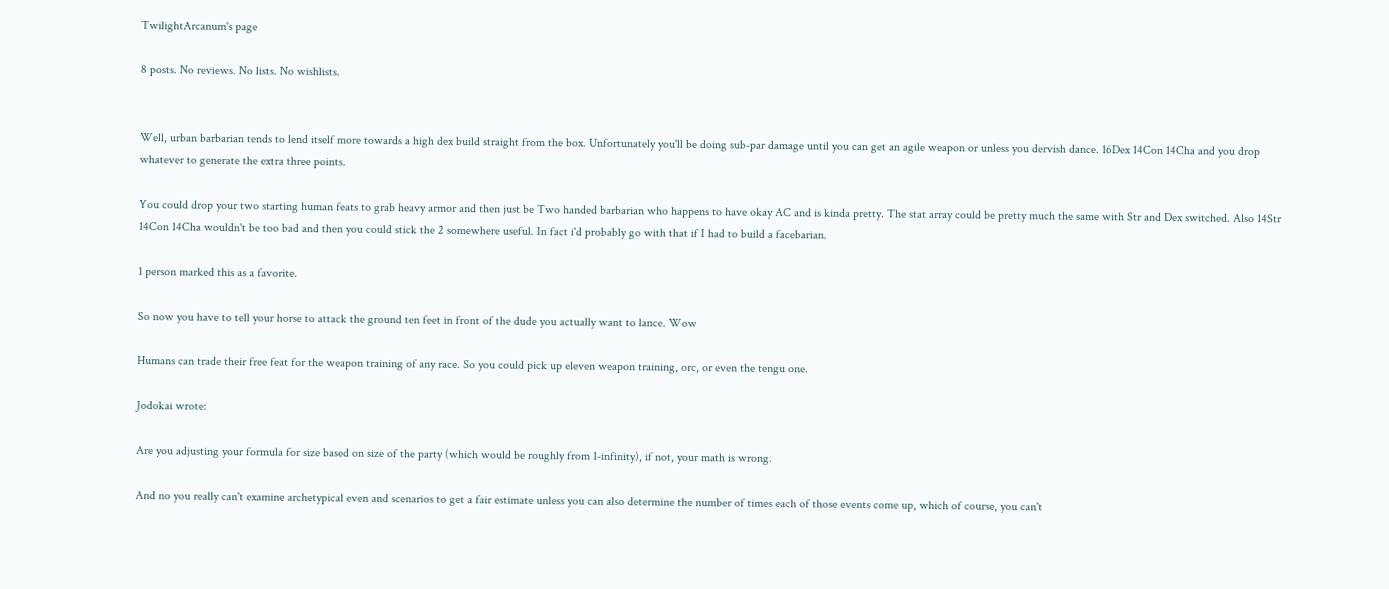TwilightArcanum's page

8 posts. No reviews. No lists. No wishlists.


Well, urban barbarian tends to lend itself more towards a high dex build straight from the box. Unfortunately you'll be doing sub-par damage until you can get an agile weapon or unless you dervish dance. 16Dex 14Con 14Cha and you drop whatever to generate the extra three points.

You could drop your two starting human feats to grab heavy armor and then just be Two handed barbarian who happens to have okay AC and is kinda pretty. The stat array could be pretty much the same with Str and Dex switched. Also 14Str 14Con 14Cha wouldn't be too bad and then you could stick the 2 somewhere useful. In fact i'd probably go with that if I had to build a facebarian.

1 person marked this as a favorite.

So now you have to tell your horse to attack the ground ten feet in front of the dude you actually want to lance. Wow

Humans can trade their free feat for the weapon training of any race. So you could pick up eleven weapon training, orc, or even the tengu one.

Jodokai wrote:

Are you adjusting your formula for size based on size of the party (which would be roughly from 1-infinity), if not, your math is wrong.

And no you really can't examine archetypical even and scenarios to get a fair estimate unless you can also determine the number of times each of those events come up, which of course, you can't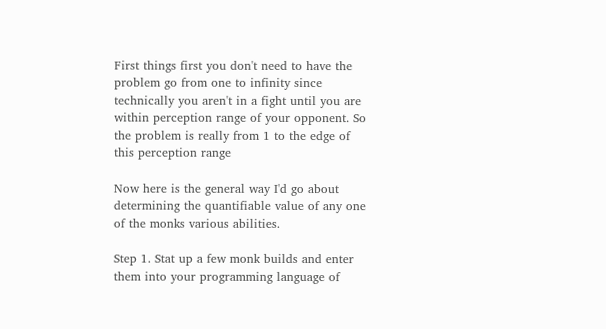First things first you don't need to have the problem go from one to infinity since technically you aren't in a fight until you are within perception range of your opponent. So the problem is really from 1 to the edge of this perception range

Now here is the general way I'd go about determining the quantifiable value of any one of the monks various abilities.

Step 1. Stat up a few monk builds and enter them into your programming language of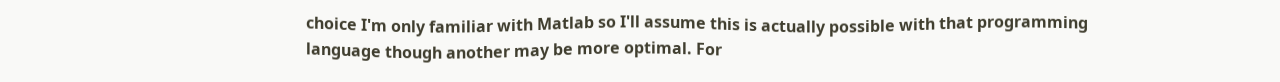choice I'm only familiar with Matlab so I'll assume this is actually possible with that programming language though another may be more optimal. For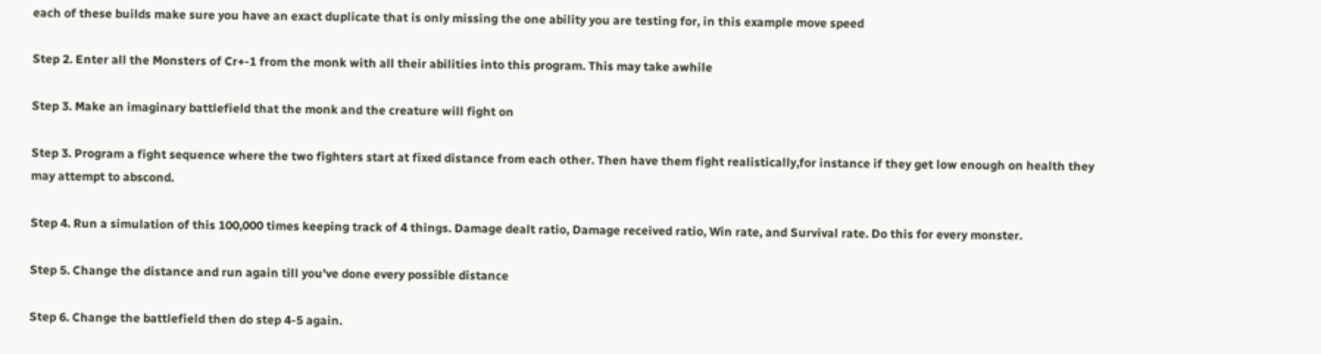each of these builds make sure you have an exact duplicate that is only missing the one ability you are testing for, in this example move speed

Step 2. Enter all the Monsters of Cr+-1 from the monk with all their abilities into this program. This may take awhile

Step 3. Make an imaginary battlefield that the monk and the creature will fight on

Step 3. Program a fight sequence where the two fighters start at fixed distance from each other. Then have them fight realistically,for instance if they get low enough on health they may attempt to abscond.

Step 4. Run a simulation of this 100,000 times keeping track of 4 things. Damage dealt ratio, Damage received ratio, Win rate, and Survival rate. Do this for every monster.

Step 5. Change the distance and run again till you've done every possible distance

Step 6. Change the battlefield then do step 4-5 again.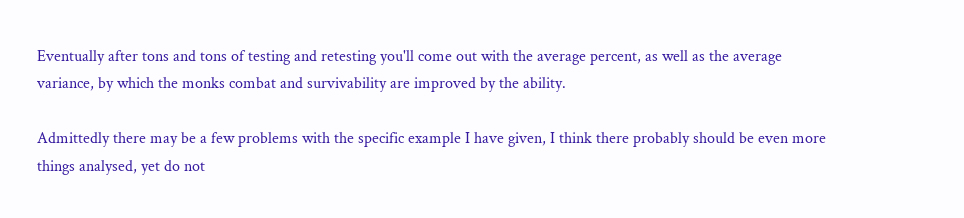Eventually after tons and tons of testing and retesting you'll come out with the average percent, as well as the average variance, by which the monks combat and survivability are improved by the ability.

Admittedly there may be a few problems with the specific example I have given, I think there probably should be even more things analysed, yet do not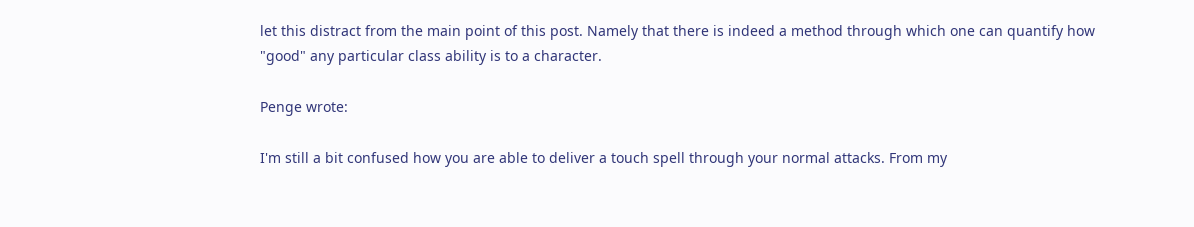let this distract from the main point of this post. Namely that there is indeed a method through which one can quantify how "good" any particular class ability is to a character.

Penge wrote:

I'm still a bit confused how you are able to deliver a touch spell through your normal attacks. From my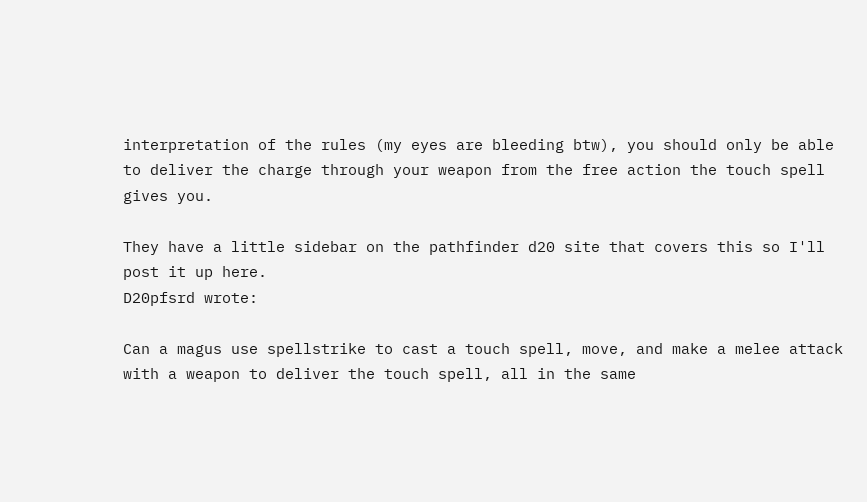interpretation of the rules (my eyes are bleeding btw), you should only be able to deliver the charge through your weapon from the free action the touch spell gives you.

They have a little sidebar on the pathfinder d20 site that covers this so I'll post it up here.
D20pfsrd wrote:

Can a magus use spellstrike to cast a touch spell, move, and make a melee attack with a weapon to deliver the touch spell, all in the same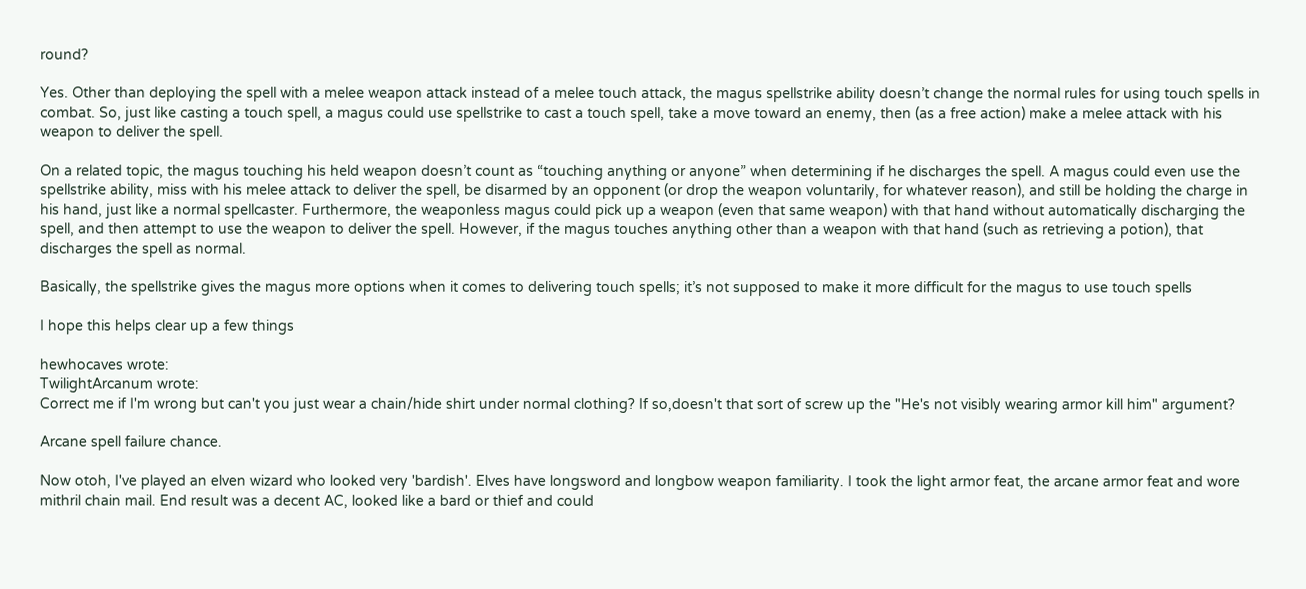round?

Yes. Other than deploying the spell with a melee weapon attack instead of a melee touch attack, the magus spellstrike ability doesn’t change the normal rules for using touch spells in combat. So, just like casting a touch spell, a magus could use spellstrike to cast a touch spell, take a move toward an enemy, then (as a free action) make a melee attack with his weapon to deliver the spell.

On a related topic, the magus touching his held weapon doesn’t count as “touching anything or anyone” when determining if he discharges the spell. A magus could even use the spellstrike ability, miss with his melee attack to deliver the spell, be disarmed by an opponent (or drop the weapon voluntarily, for whatever reason), and still be holding the charge in his hand, just like a normal spellcaster. Furthermore, the weaponless magus could pick up a weapon (even that same weapon) with that hand without automatically discharging the spell, and then attempt to use the weapon to deliver the spell. However, if the magus touches anything other than a weapon with that hand (such as retrieving a potion), that discharges the spell as normal.

Basically, the spellstrike gives the magus more options when it comes to delivering touch spells; it’s not supposed to make it more difficult for the magus to use touch spells

I hope this helps clear up a few things

hewhocaves wrote:
TwilightArcanum wrote:
Correct me if I'm wrong but can't you just wear a chain/hide shirt under normal clothing? If so,doesn't that sort of screw up the "He's not visibly wearing armor kill him" argument?

Arcane spell failure chance.

Now otoh, I've played an elven wizard who looked very 'bardish'. Elves have longsword and longbow weapon familiarity. I took the light armor feat, the arcane armor feat and wore mithril chain mail. End result was a decent AC, looked like a bard or thief and could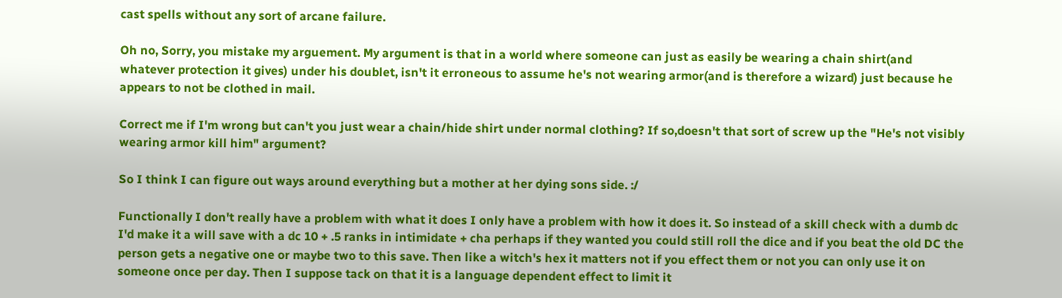cast spells without any sort of arcane failure.

Oh no, Sorry, you mistake my arguement. My argument is that in a world where someone can just as easily be wearing a chain shirt(and whatever protection it gives) under his doublet, isn't it erroneous to assume he's not wearing armor(and is therefore a wizard) just because he appears to not be clothed in mail.

Correct me if I'm wrong but can't you just wear a chain/hide shirt under normal clothing? If so,doesn't that sort of screw up the "He's not visibly wearing armor kill him" argument?

So I think I can figure out ways around everything but a mother at her dying sons side. :/

Functionally I don't really have a problem with what it does I only have a problem with how it does it. So instead of a skill check with a dumb dc I'd make it a will save with a dc 10 + .5 ranks in intimidate + cha perhaps if they wanted you could still roll the dice and if you beat the old DC the person gets a negative one or maybe two to this save. Then like a witch's hex it matters not if you effect them or not you can only use it on someone once per day. Then I suppose tack on that it is a language dependent effect to limit it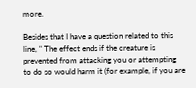more.

Besides that I have a question related to this line, " The effect ends if the creature is prevented from attacking you or attempting to do so would harm it (for example, if you are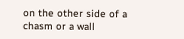on the other side of a chasm or a wall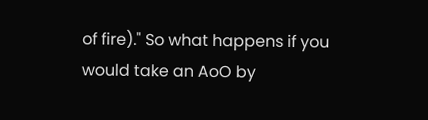of fire)." So what happens if you would take an AoO by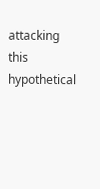attacking this hypothetical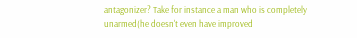antagonizer? Take for instance a man who is completely unarmed(he doesn't even have improved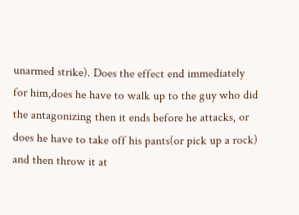unarmed strike). Does the effect end immediately for him,does he have to walk up to the guy who did the antagonizing then it ends before he attacks, or does he have to take off his pants(or pick up a rock) and then throw it at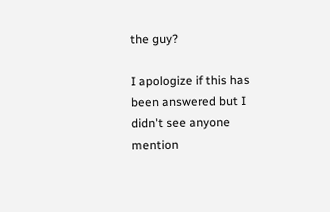the guy?

I apologize if this has been answered but I didn't see anyone mention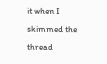it when I skimmed the thread